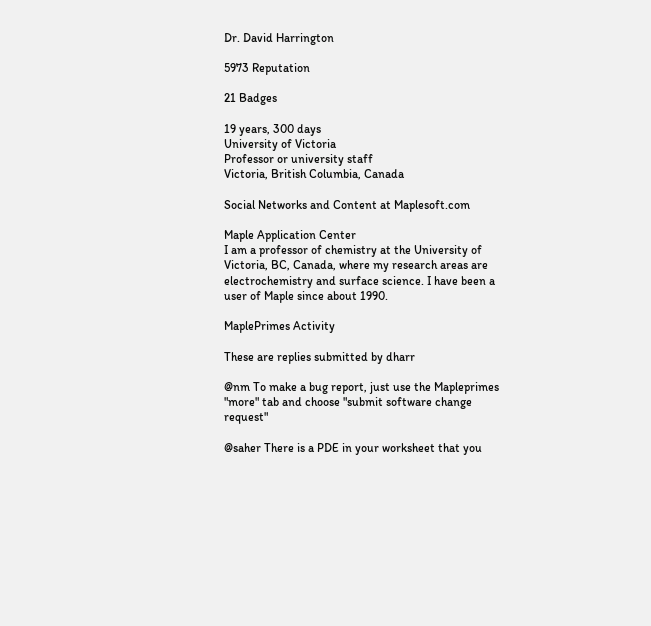Dr. David Harrington

5973 Reputation

21 Badges

19 years, 300 days
University of Victoria
Professor or university staff
Victoria, British Columbia, Canada

Social Networks and Content at Maplesoft.com

Maple Application Center
I am a professor of chemistry at the University of Victoria, BC, Canada, where my research areas are electrochemistry and surface science. I have been a user of Maple since about 1990.

MaplePrimes Activity

These are replies submitted by dharr

@nm To make a bug report, just use the Mapleprimes "more" tab and choose "submit software change request"

@saher There is a PDE in your worksheet that you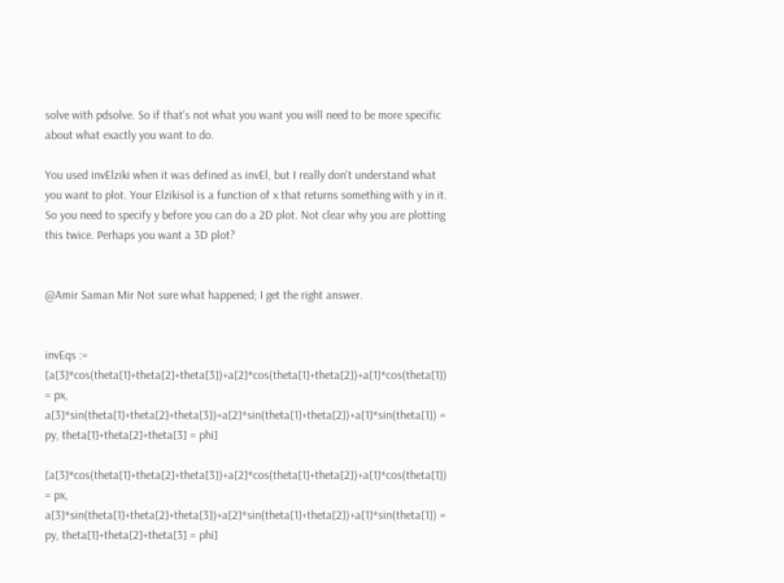solve with pdsolve. So if that's not what you want you will need to be more specific about what exactly you want to do.

You used invElziki when it was defined as invEl, but I really don't understand what you want to plot. Your Elzikisol is a function of x that returns something with y in it. So you need to specify y before you can do a 2D plot. Not clear why you are plotting this twice. Perhaps you want a 3D plot?


@Amir Saman Mir Not sure what happened; I get the right answer.


invEqs := [a[3]*cos(theta[1]+theta[2]+theta[3])+a[2]*cos(theta[1]+theta[2])+a[1]*cos(theta[1]) = px, a[3]*sin(theta[1]+theta[2]+theta[3])+a[2]*sin(theta[1]+theta[2])+a[1]*sin(theta[1]) = py, theta[1]+theta[2]+theta[3] = phi]

[a[3]*cos(theta[1]+theta[2]+theta[3])+a[2]*cos(theta[1]+theta[2])+a[1]*cos(theta[1]) = px, a[3]*sin(theta[1]+theta[2]+theta[3])+a[2]*sin(theta[1]+theta[2])+a[1]*sin(theta[1]) = py, theta[1]+theta[2]+theta[3] = phi]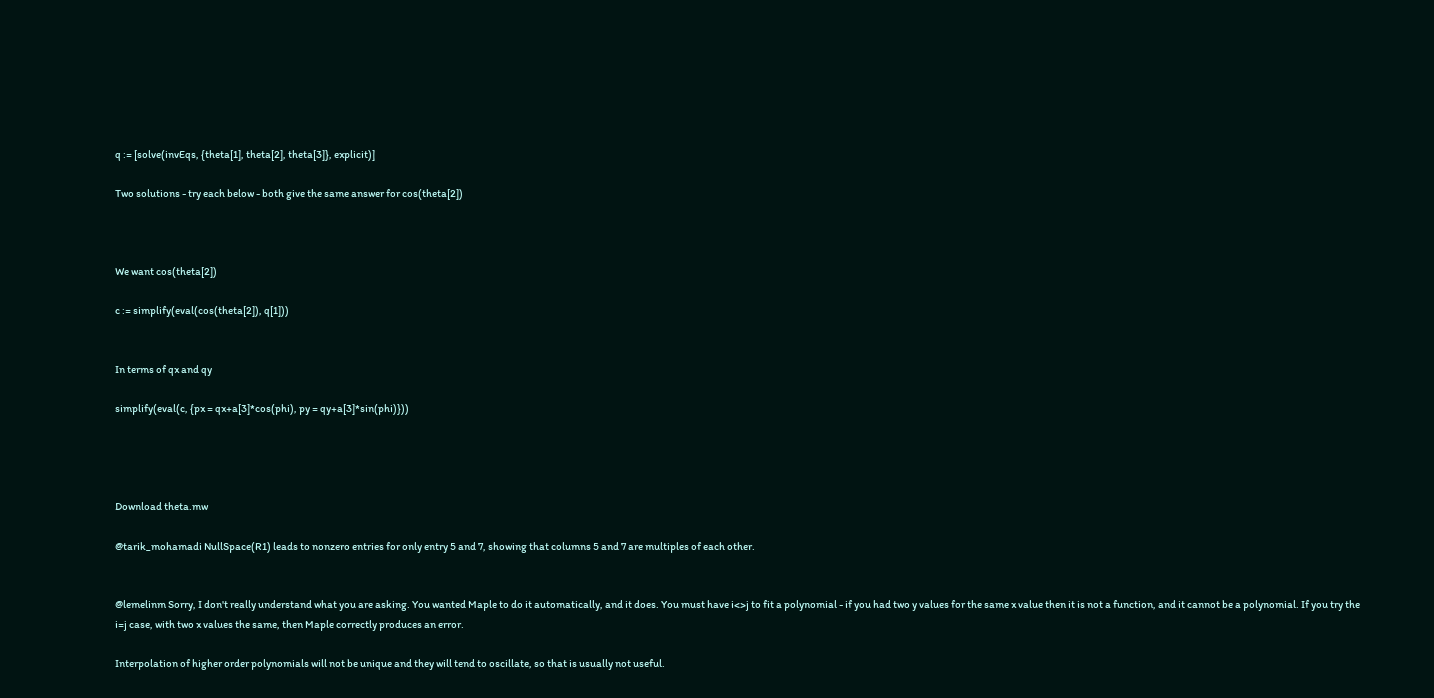q := [solve(invEqs, {theta[1], theta[2], theta[3]}, explicit)]

Two solutions - try each below - both give the same answer for cos(theta[2])



We want cos(theta[2])

c := simplify(eval(cos(theta[2]), q[1]))


In terms of qx and qy

simplify(eval(c, {px = qx+a[3]*cos(phi), py = qy+a[3]*sin(phi)}))




Download theta.mw

@tarik_mohamadi NullSpace(R1) leads to nonzero entries for only entry 5 and 7, showing that columns 5 and 7 are multiples of each other.


@lemelinm Sorry, I don't really understand what you are asking. You wanted Maple to do it automatically, and it does. You must have i<>j to fit a polynomial - if you had two y values for the same x value then it is not a function, and it cannot be a polynomial. If you try the i=j case, with two x values the same, then Maple correctly produces an error.

Interpolation of higher order polynomials will not be unique and they will tend to oscillate, so that is usually not useful.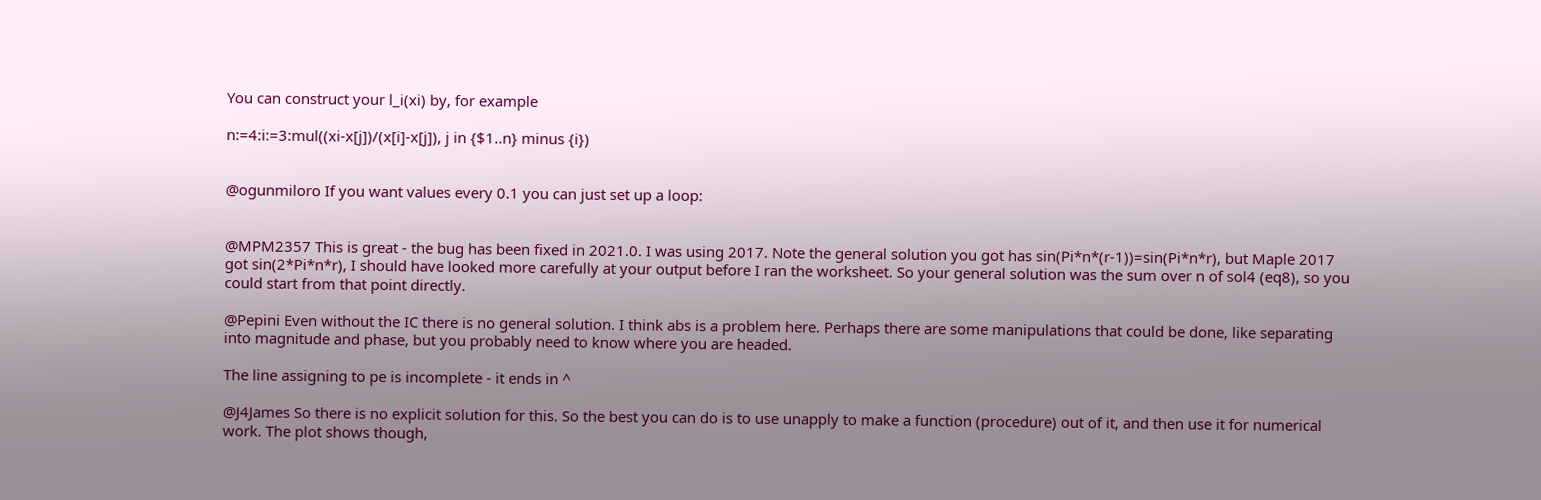You can construct your l_i(xi) by, for example

n:=4:i:=3:mul((xi-x[j])/(x[i]-x[j]), j in {$1..n} minus {i})


@ogunmiloro If you want values every 0.1 you can just set up a loop:


@MPM2357 This is great - the bug has been fixed in 2021.0. I was using 2017. Note the general solution you got has sin(Pi*n*(r-1))=sin(Pi*n*r), but Maple 2017 got sin(2*Pi*n*r), I should have looked more carefully at your output before I ran the worksheet. So your general solution was the sum over n of sol4 (eq8), so you could start from that point directly.

@Pepini Even without the IC there is no general solution. I think abs is a problem here. Perhaps there are some manipulations that could be done, like separating into magnitude and phase, but you probably need to know where you are headed.

The line assigning to pe is incomplete - it ends in ^

@J4James So there is no explicit solution for this. So the best you can do is to use unapply to make a function (procedure) out of it, and then use it for numerical work. The plot shows though,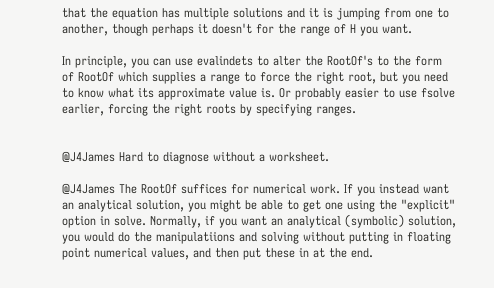that the equation has multiple solutions and it is jumping from one to another, though perhaps it doesn't for the range of H you want.

In principle, you can use evalindets to alter the RootOf's to the form of RootOf which supplies a range to force the right root, but you need to know what its approximate value is. Or probably easier to use fsolve earlier, forcing the right roots by specifying ranges.


@J4James Hard to diagnose without a worksheet.

@J4James The RootOf suffices for numerical work. If you instead want an analytical solution, you might be able to get one using the "explicit" option in solve. Normally, if you want an analytical (symbolic) solution, you would do the manipulatiions and solving without putting in floating point numerical values, and then put these in at the end.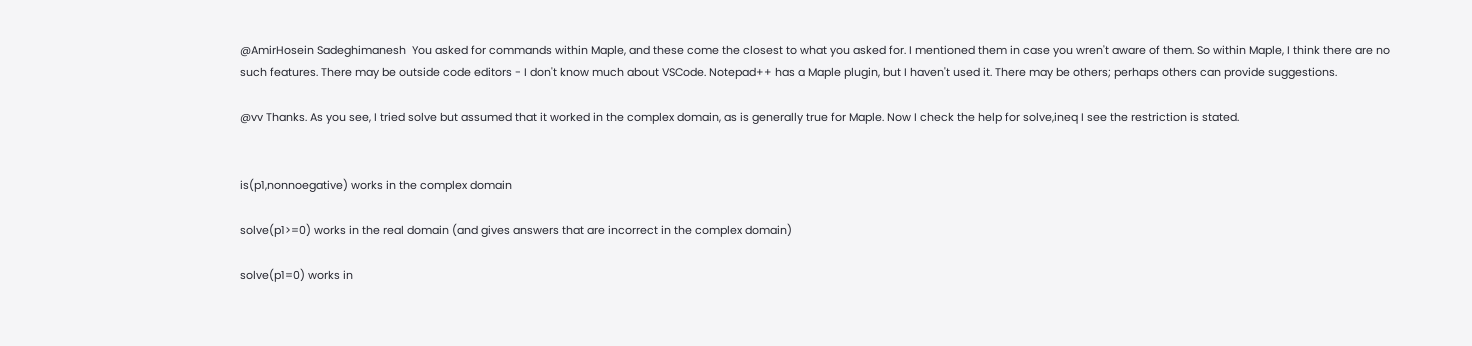@AmirHosein Sadeghimanesh  You asked for commands within Maple, and these come the closest to what you asked for. I mentioned them in case you wren't aware of them. So within Maple, I think there are no such features. There may be outside code editors - I don't know much about VSCode. Notepad++ has a Maple plugin, but I haven't used it. There may be others; perhaps others can provide suggestions.

@vv Thanks. As you see, I tried solve but assumed that it worked in the complex domain, as is generally true for Maple. Now I check the help for solve,ineq I see the restriction is stated.


is(p1,nonnoegative) works in the complex domain

solve(p1>=0) works in the real domain (and gives answers that are incorrect in the complex domain)

solve(p1=0) works in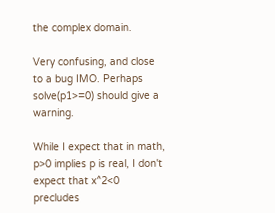the complex domain.

Very confusing, and close to a bug IMO. Perhaps solve(p1>=0) should give a warning.

While I expect that in math, p>0 implies p is real, I don't expect that x^2<0 precludes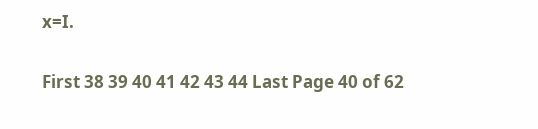x=I.

First 38 39 40 41 42 43 44 Last Page 40 of 62